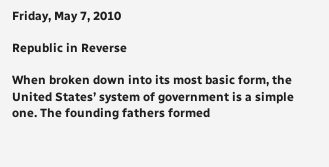Friday, May 7, 2010

Republic in Reverse

When broken down into its most basic form, the United States’ system of government is a simple one. The founding fathers formed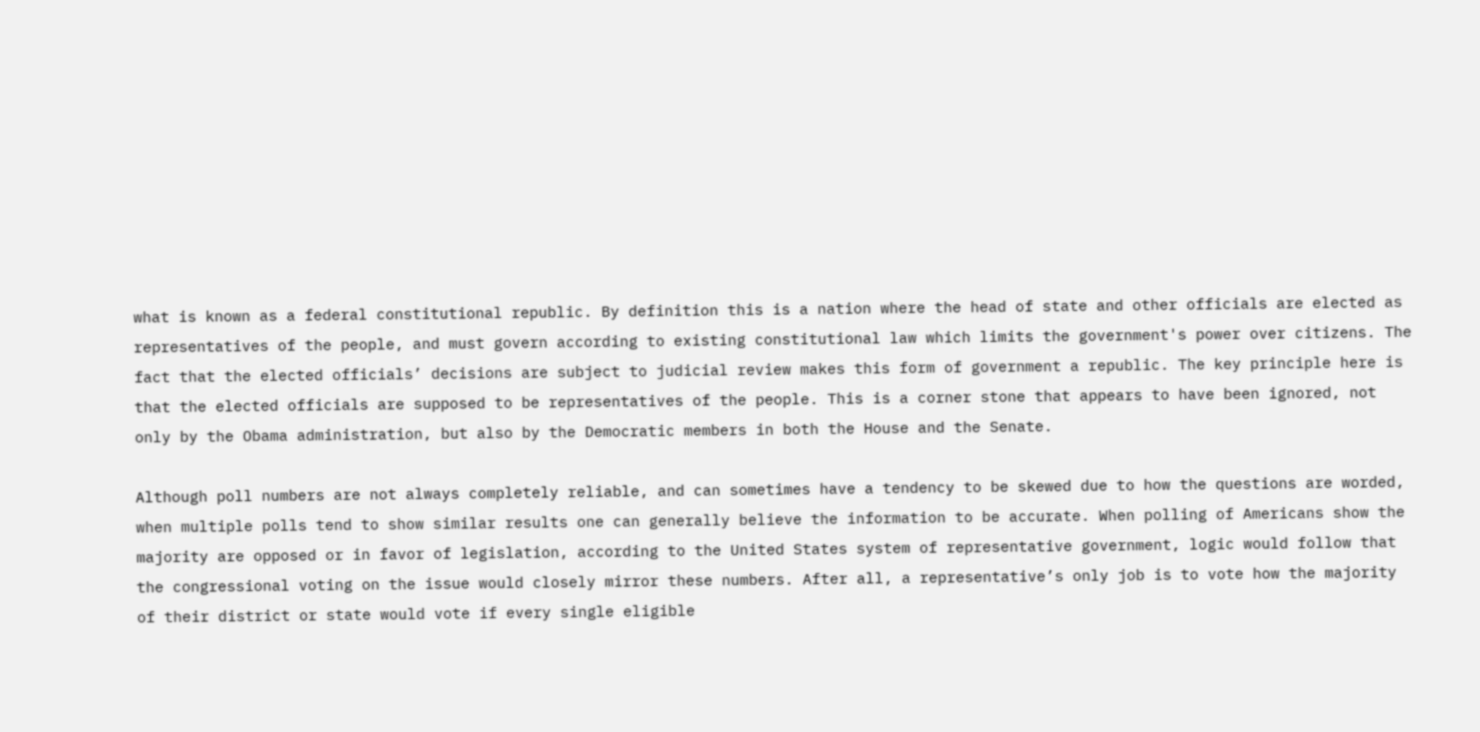what is known as a federal constitutional republic. By definition this is a nation where the head of state and other officials are elected as representatives of the people, and must govern according to existing constitutional law which limits the government's power over citizens. The fact that the elected officials’ decisions are subject to judicial review makes this form of government a republic. The key principle here is that the elected officials are supposed to be representatives of the people. This is a corner stone that appears to have been ignored, not only by the Obama administration, but also by the Democratic members in both the House and the Senate.

Although poll numbers are not always completely reliable, and can sometimes have a tendency to be skewed due to how the questions are worded, when multiple polls tend to show similar results one can generally believe the information to be accurate. When polling of Americans show the majority are opposed or in favor of legislation, according to the United States system of representative government, logic would follow that the congressional voting on the issue would closely mirror these numbers. After all, a representative’s only job is to vote how the majority of their district or state would vote if every single eligible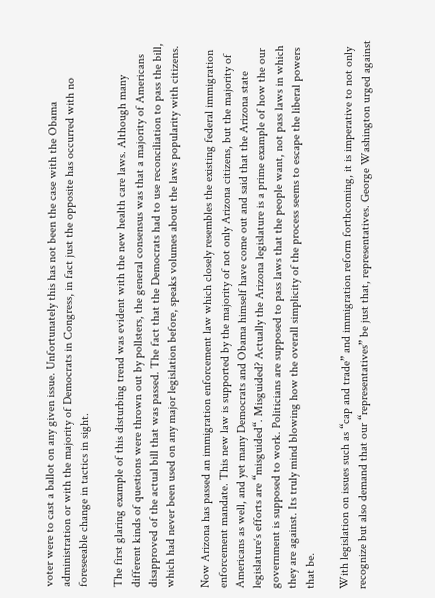voter were to cast a ballot on any given issue. Unfortunately this has not been the case with the Obama administration or with the majority of Democrats in Congress, in fact just the opposite has occurred with no foreseeable change in tactics in sight.

The first glaring example of this disturbing trend was evident with the new health care laws. Although many different kinds of questions were thrown out by pollsters, the general consensus was that a majority of Americans disapproved of the actual bill that was passed. The fact that the Democrats had to use reconciliation to pass the bill, which had never been used on any major legislation before, speaks volumes about the laws popularity with citizens.

Now Arizona has passed an immigration enforcement law which closely resembles the existing federal immigration enforcement mandate. This new law is supported by the majority of not only Arizona citizens, but the majority of Americans as well, and yet many Democrats and Obama himself have come out and said that the Arizona state legislature‘s efforts are “misguided“. Misguided? Actually the Arizona legislature is a prime example of how the our government is supposed to work. Politicians are supposed to pass laws that the people want, not pass laws in which they are against. Its truly mind blowing how the overall simplicity of the process seems to escape the liberal powers that be.

With legislation on issues such as “cap and trade” and immigration reform forthcoming, it is imperative to not only recognize but also demand that our “representatives” be just that, representatives. George Washington urged against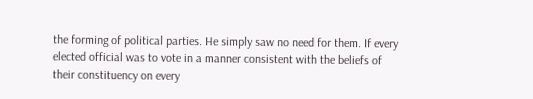the forming of political parties. He simply saw no need for them. If every elected official was to vote in a manner consistent with the beliefs of their constituency on every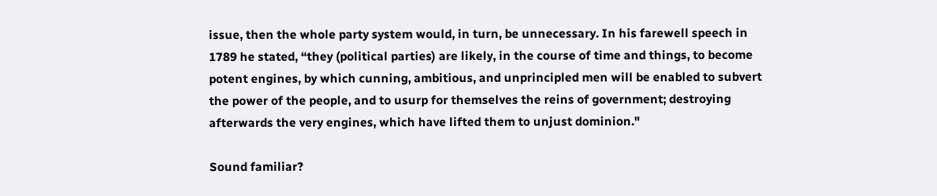issue, then the whole party system would, in turn, be unnecessary. In his farewell speech in 1789 he stated, “they (political parties) are likely, in the course of time and things, to become potent engines, by which cunning, ambitious, and unprincipled men will be enabled to subvert the power of the people, and to usurp for themselves the reins of government; destroying afterwards the very engines, which have lifted them to unjust dominion."

Sound familiar?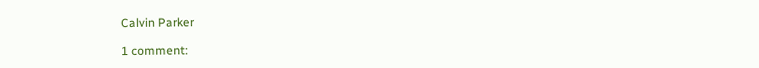Calvin Parker

1 comment: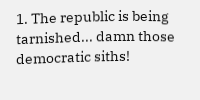1. The republic is being tarnished... damn those democratic siths!